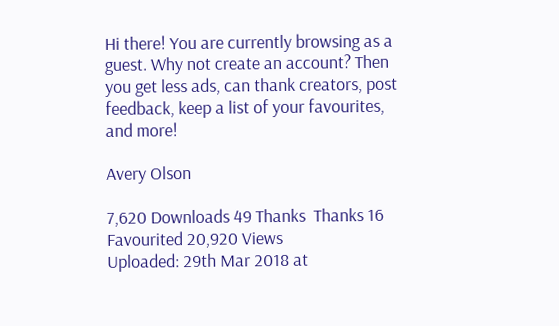Hi there! You are currently browsing as a guest. Why not create an account? Then you get less ads, can thank creators, post feedback, keep a list of your favourites, and more!

Avery Olson

7,620 Downloads 49 Thanks  Thanks 16 Favourited 20,920 Views
Uploaded: 29th Mar 2018 at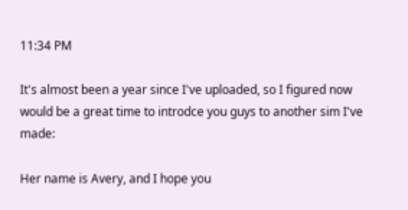11:34 PM

It's almost been a year since I've uploaded, so I figured now would be a great time to introdce you guys to another sim I've made:

Her name is Avery, and I hope you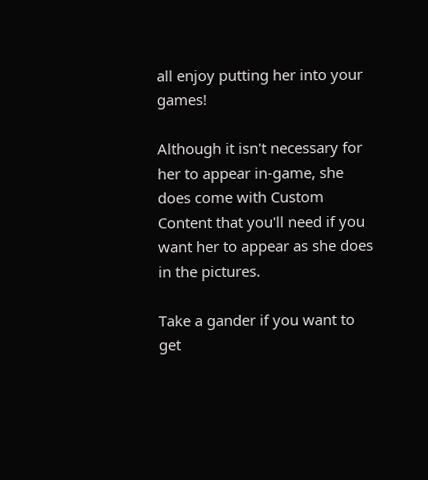all enjoy putting her into your games!

Although it isn't necessary for her to appear in-game, she does come with Custom Content that you'll need if you want her to appear as she does in the pictures.

Take a gander if you want to get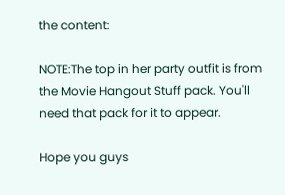the content:

NOTE:The top in her party outfit is from the Movie Hangout Stuff pack. You'll need that pack for it to appear.

Hope you guys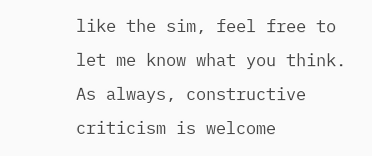like the sim, feel free to let me know what you think. As always, constructive criticism is welcome